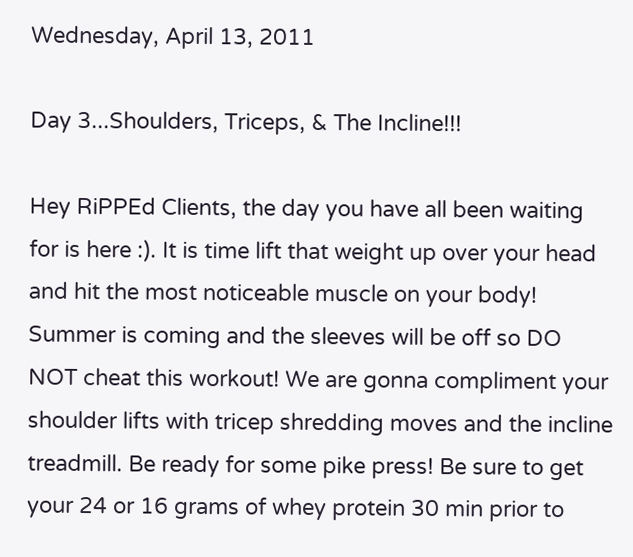Wednesday, April 13, 2011

Day 3...Shoulders, Triceps, & The Incline!!!

Hey RiPPEd Clients, the day you have all been waiting for is here :). It is time lift that weight up over your head and hit the most noticeable muscle on your body! Summer is coming and the sleeves will be off so DO NOT cheat this workout! We are gonna compliment your shoulder lifts with tricep shredding moves and the incline treadmill. Be ready for some pike press! Be sure to get your 24 or 16 grams of whey protein 30 min prior to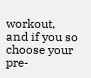workout, and if you so choose your pre-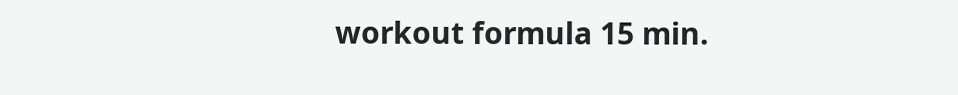workout formula 15 min.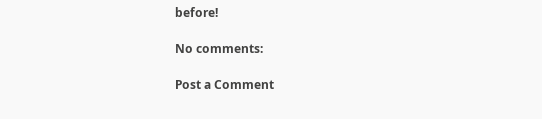before!

No comments:

Post a Comment